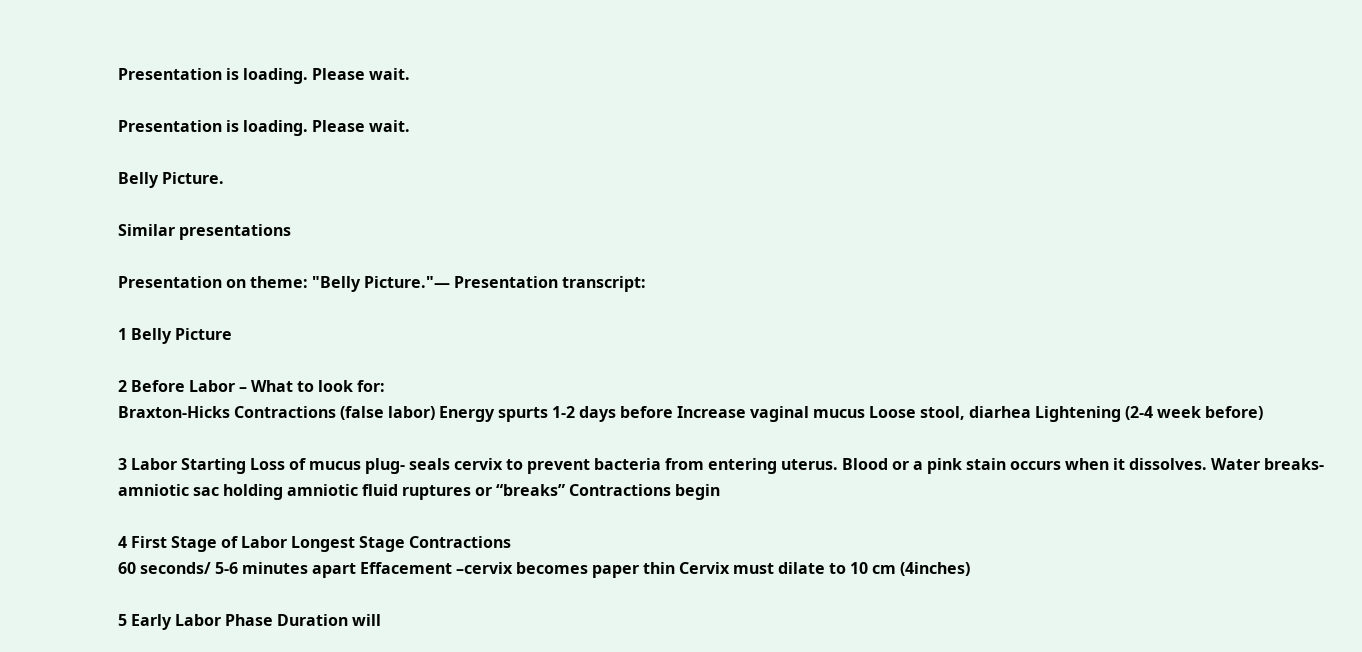Presentation is loading. Please wait.

Presentation is loading. Please wait.

Belly Picture.

Similar presentations

Presentation on theme: "Belly Picture."— Presentation transcript:

1 Belly Picture

2 Before Labor – What to look for:
Braxton-Hicks Contractions (false labor) Energy spurts 1-2 days before Increase vaginal mucus Loose stool, diarhea Lightening (2-4 week before)

3 Labor Starting Loss of mucus plug- seals cervix to prevent bacteria from entering uterus. Blood or a pink stain occurs when it dissolves. Water breaks- amniotic sac holding amniotic fluid ruptures or “breaks” Contractions begin

4 First Stage of Labor Longest Stage Contractions
60 seconds/ 5-6 minutes apart Effacement –cervix becomes paper thin Cervix must dilate to 10 cm (4inches)

5 Early Labor Phase Duration will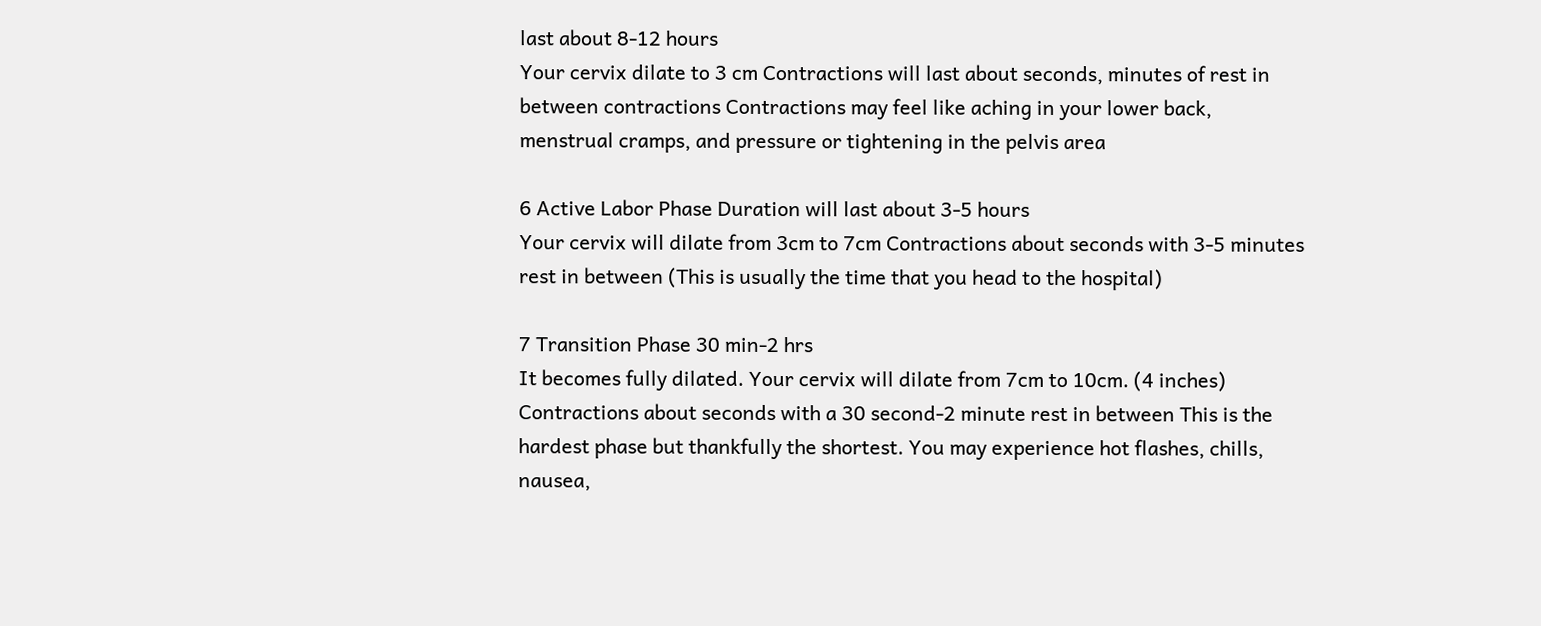last about 8-12 hours
Your cervix dilate to 3 cm Contractions will last about seconds, minutes of rest in between contractions Contractions may feel like aching in your lower back, menstrual cramps, and pressure or tightening in the pelvis area

6 Active Labor Phase Duration will last about 3-5 hours
Your cervix will dilate from 3cm to 7cm Contractions about seconds with 3-5 minutes rest in between (This is usually the time that you head to the hospital)

7 Transition Phase 30 min-2 hrs
It becomes fully dilated. Your cervix will dilate from 7cm to 10cm. (4 inches) Contractions about seconds with a 30 second-2 minute rest in between This is the hardest phase but thankfully the shortest. You may experience hot flashes, chills, nausea,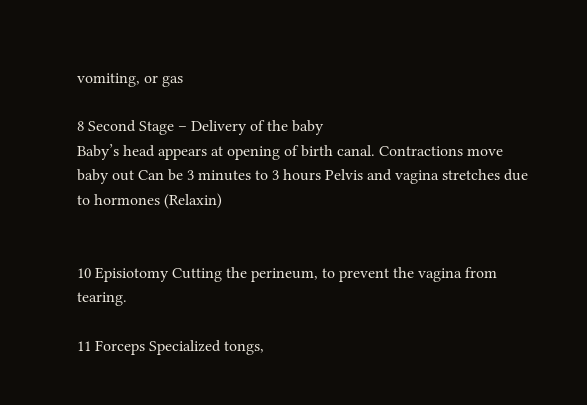vomiting, or gas

8 Second Stage – Delivery of the baby
Baby’s head appears at opening of birth canal. Contractions move baby out Can be 3 minutes to 3 hours Pelvis and vagina stretches due to hormones (Relaxin)


10 Episiotomy Cutting the perineum, to prevent the vagina from tearing.

11 Forceps Specialized tongs,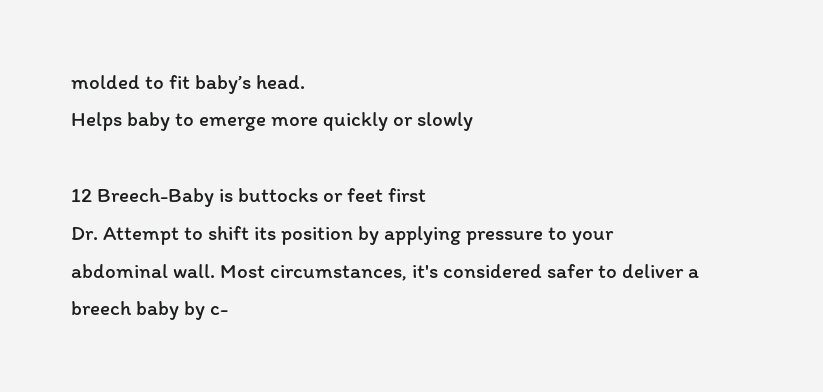molded to fit baby’s head.
Helps baby to emerge more quickly or slowly

12 Breech-Baby is buttocks or feet first
Dr. Attempt to shift its position by applying pressure to your abdominal wall. Most circumstances, it's considered safer to deliver a breech baby by c-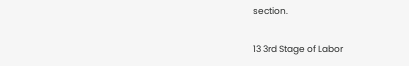section.

13 3rd Stage of Labor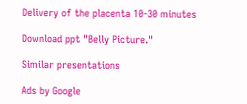Delivery of the placenta 10-30 minutes

Download ppt "Belly Picture."

Similar presentations

Ads by Google